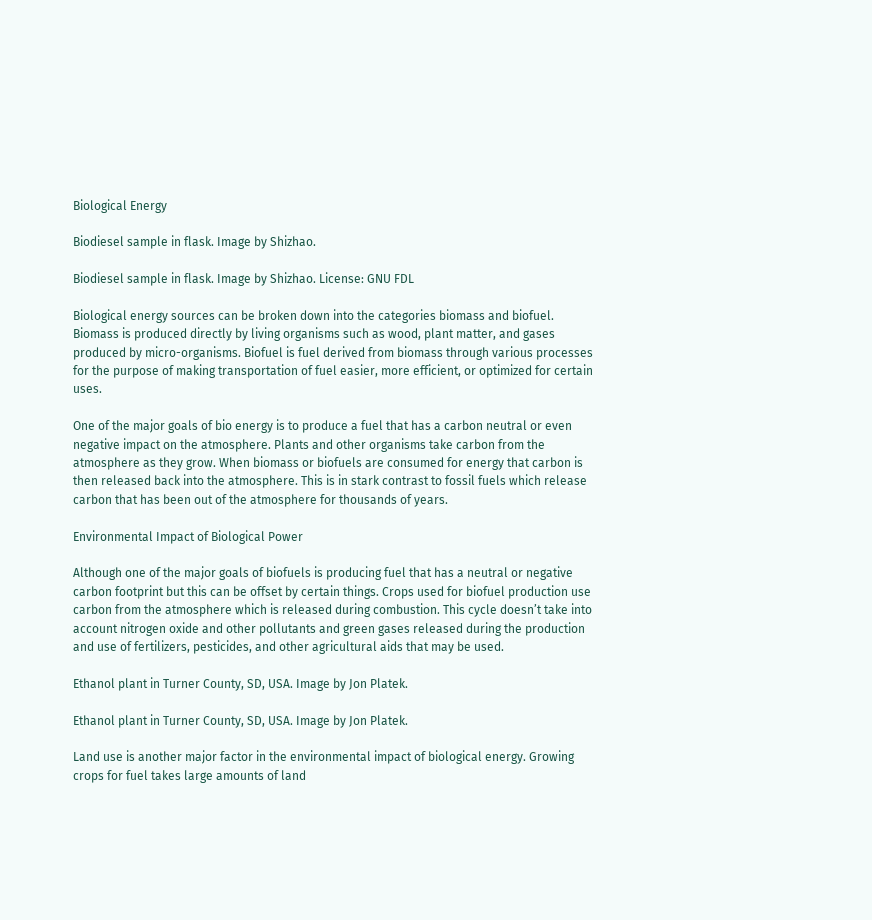Biological Energy

Biodiesel sample in flask. Image by Shizhao.

Biodiesel sample in flask. Image by Shizhao. License: GNU FDL

Biological energy sources can be broken down into the categories biomass and biofuel. Biomass is produced directly by living organisms such as wood, plant matter, and gases produced by micro-organisms. Biofuel is fuel derived from biomass through various processes for the purpose of making transportation of fuel easier, more efficient, or optimized for certain uses.

One of the major goals of bio energy is to produce a fuel that has a carbon neutral or even negative impact on the atmosphere. Plants and other organisms take carbon from the atmosphere as they grow. When biomass or biofuels are consumed for energy that carbon is then released back into the atmosphere. This is in stark contrast to fossil fuels which release carbon that has been out of the atmosphere for thousands of years.

Environmental Impact of Biological Power

Although one of the major goals of biofuels is producing fuel that has a neutral or negative carbon footprint but this can be offset by certain things. Crops used for biofuel production use carbon from the atmosphere which is released during combustion. This cycle doesn’t take into account nitrogen oxide and other pollutants and green gases released during the production and use of fertilizers, pesticides, and other agricultural aids that may be used.

Ethanol plant in Turner County, SD, USA. Image by Jon Platek.

Ethanol plant in Turner County, SD, USA. Image by Jon Platek.

Land use is another major factor in the environmental impact of biological energy. Growing crops for fuel takes large amounts of land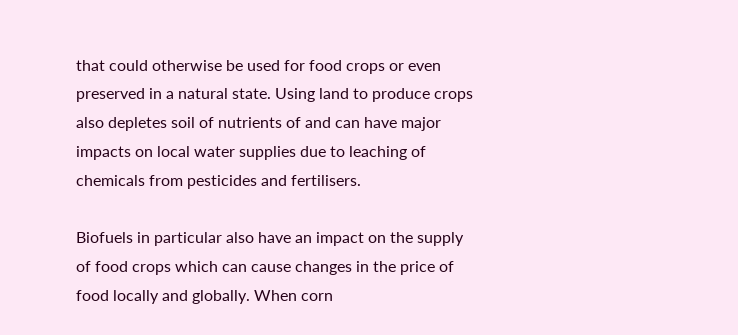that could otherwise be used for food crops or even preserved in a natural state. Using land to produce crops also depletes soil of nutrients of and can have major impacts on local water supplies due to leaching of chemicals from pesticides and fertilisers.

Biofuels in particular also have an impact on the supply of food crops which can cause changes in the price of food locally and globally. When corn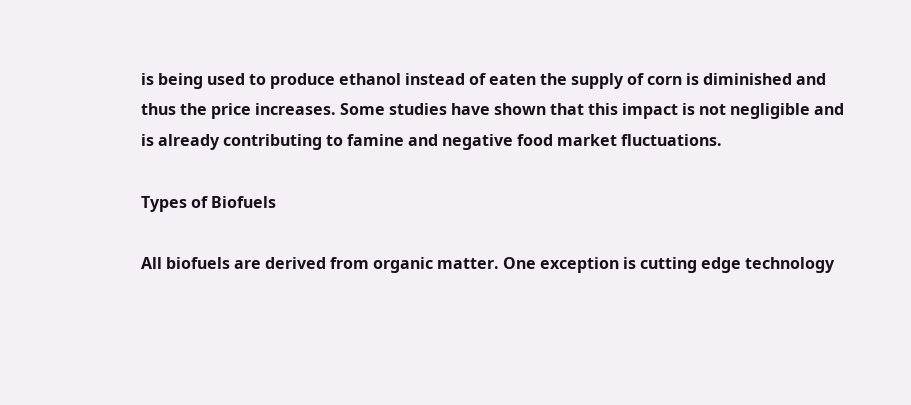is being used to produce ethanol instead of eaten the supply of corn is diminished and thus the price increases. Some studies have shown that this impact is not negligible and is already contributing to famine and negative food market fluctuations.

Types of Biofuels

All biofuels are derived from organic matter. One exception is cutting edge technology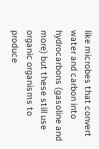like microbes that convert water and carbon into hydrocarbons (gasoline and more) but these still use organic organisms to produce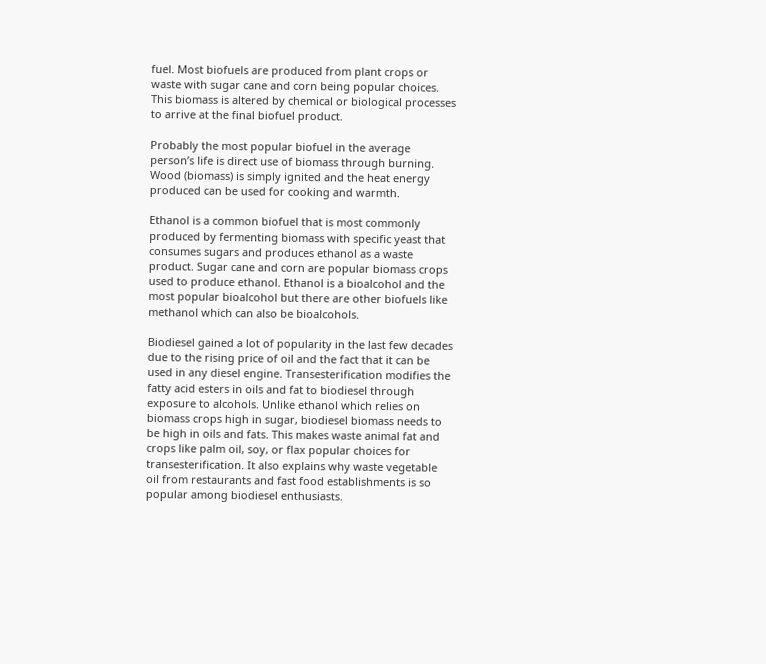fuel. Most biofuels are produced from plant crops or waste with sugar cane and corn being popular choices. This biomass is altered by chemical or biological processes to arrive at the final biofuel product.

Probably the most popular biofuel in the average person’s life is direct use of biomass through burning. Wood (biomass) is simply ignited and the heat energy produced can be used for cooking and warmth.

Ethanol is a common biofuel that is most commonly produced by fermenting biomass with specific yeast that consumes sugars and produces ethanol as a waste product. Sugar cane and corn are popular biomass crops used to produce ethanol. Ethanol is a bioalcohol and the most popular bioalcohol but there are other biofuels like methanol which can also be bioalcohols.

Biodiesel gained a lot of popularity in the last few decades due to the rising price of oil and the fact that it can be used in any diesel engine. Transesterification modifies the fatty acid esters in oils and fat to biodiesel through exposure to alcohols. Unlike ethanol which relies on biomass crops high in sugar, biodiesel biomass needs to be high in oils and fats. This makes waste animal fat and crops like palm oil, soy, or flax popular choices for transesterification. It also explains why waste vegetable oil from restaurants and fast food establishments is so popular among biodiesel enthusiasts.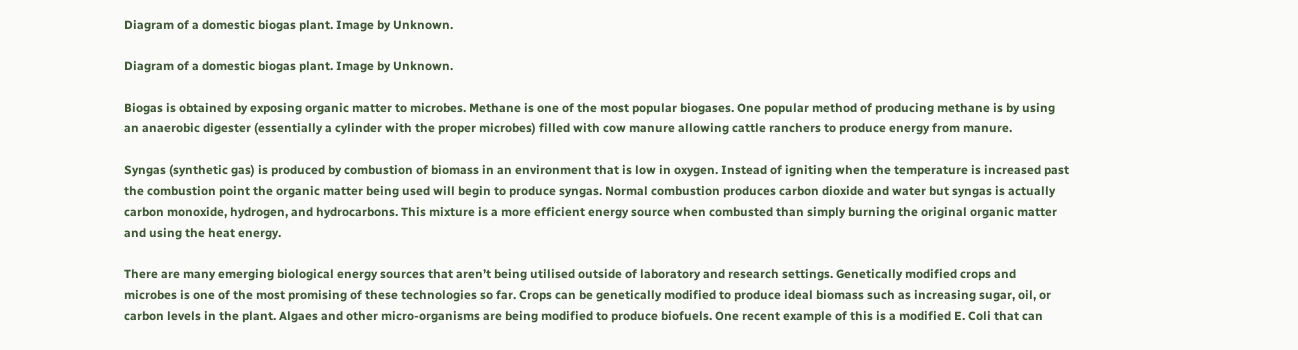Diagram of a domestic biogas plant. Image by Unknown.

Diagram of a domestic biogas plant. Image by Unknown.

Biogas is obtained by exposing organic matter to microbes. Methane is one of the most popular biogases. One popular method of producing methane is by using an anaerobic digester (essentially a cylinder with the proper microbes) filled with cow manure allowing cattle ranchers to produce energy from manure.

Syngas (synthetic gas) is produced by combustion of biomass in an environment that is low in oxygen. Instead of igniting when the temperature is increased past the combustion point the organic matter being used will begin to produce syngas. Normal combustion produces carbon dioxide and water but syngas is actually carbon monoxide, hydrogen, and hydrocarbons. This mixture is a more efficient energy source when combusted than simply burning the original organic matter and using the heat energy.

There are many emerging biological energy sources that aren’t being utilised outside of laboratory and research settings. Genetically modified crops and microbes is one of the most promising of these technologies so far. Crops can be genetically modified to produce ideal biomass such as increasing sugar, oil, or carbon levels in the plant. Algaes and other micro-organisms are being modified to produce biofuels. One recent example of this is a modified E. Coli that can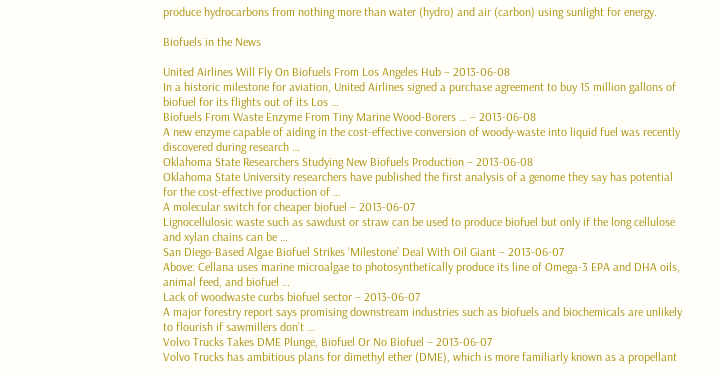produce hydrocarbons from nothing more than water (hydro) and air (carbon) using sunlight for energy.

Biofuels in the News

United Airlines Will Fly On Biofuels From Los Angeles Hub – 2013-06-08
In a historic milestone for aviation, United Airlines signed a purchase agreement to buy 15 million gallons of biofuel for its flights out of its Los …
Biofuels From Waste Enzyme From Tiny Marine Wood-Borers … – 2013-06-08
A new enzyme capable of aiding in the cost-effective conversion of woody-waste into liquid fuel was recently discovered during research …
Oklahoma State Researchers Studying New Biofuels Production – 2013-06-08
Oklahoma State University researchers have published the first analysis of a genome they say has potential for the cost-effective production of …
A molecular switch for cheaper biofuel – 2013-06-07
Lignocellulosic waste such as sawdust or straw can be used to produce biofuel but only if the long cellulose and xylan chains can be …
San Diego-Based Algae Biofuel Strikes ‘Milestone’ Deal With Oil Giant – 2013-06-07
Above: Cellana uses marine microalgae to photosynthetically produce its line of Omega-3 EPA and DHA oils, animal feed, and biofuel …
Lack of woodwaste curbs biofuel sector – 2013-06-07
A major forestry report says promising downstream industries such as biofuels and biochemicals are unlikely to flourish if sawmillers don’t …
Volvo Trucks Takes DME Plunge, Biofuel Or No Biofuel – 2013-06-07
Volvo Trucks has ambitious plans for dimethyl ether (DME), which is more familiarly known as a propellant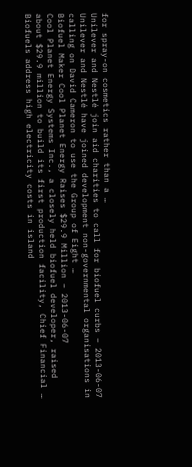for spray-on cosmetics rather than a …
Unilever and Nestlé join aid charities to call for biofuel curbs – 2013-06-07
Unilever and Nestlé have joined development non-governmental organisations in calling on David Cameron to use the Group of Eight …
Biofuel Maker Cool Planet Energy Raises $29.9 Million – 2013-06-07
Cool Planet Energy Systems Inc., a closely held biofuel developer, raised about $29.9 million to build its first production facility, Chief Financial …
Biofuels address high electricity costs in island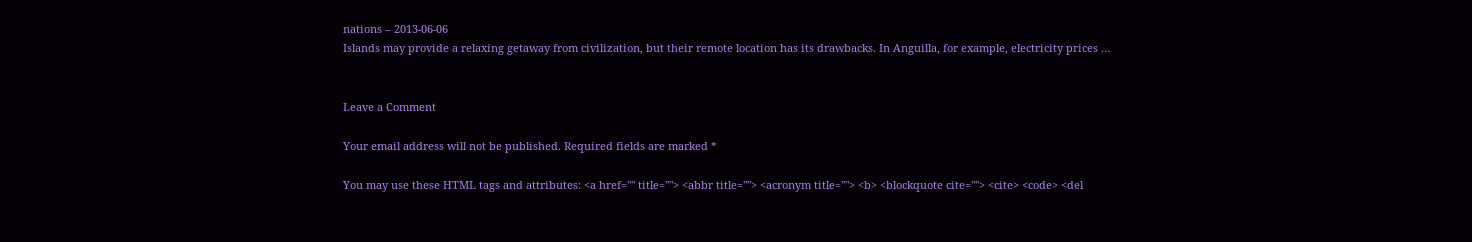nations – 2013-06-06
Islands may provide a relaxing getaway from civilization, but their remote location has its drawbacks. In Anguilla, for example, electricity prices …


Leave a Comment

Your email address will not be published. Required fields are marked *

You may use these HTML tags and attributes: <a href="" title=""> <abbr title=""> <acronym title=""> <b> <blockquote cite=""> <cite> <code> <del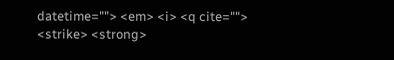datetime=""> <em> <i> <q cite=""> <strike> <strong>